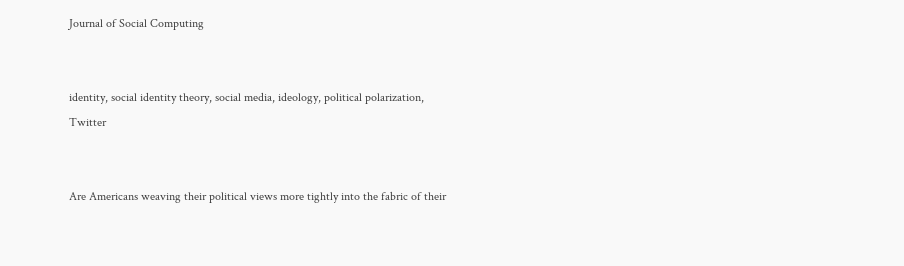Journal of Social Computing


identity, social identity theory, social media, ideology, political polarization, Twitter


Are Americans weaving their political views more tightly into the fabric of their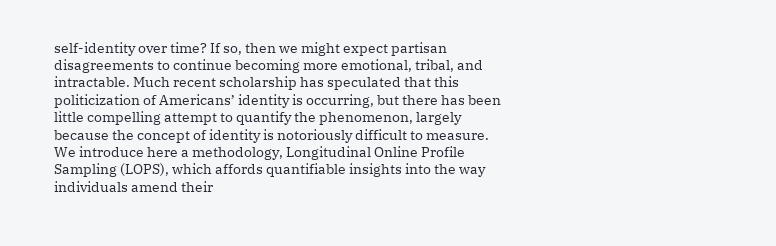self-identity over time? If so, then we might expect partisan disagreements to continue becoming more emotional, tribal, and intractable. Much recent scholarship has speculated that this politicization of Americans’ identity is occurring, but there has been little compelling attempt to quantify the phenomenon, largely because the concept of identity is notoriously difficult to measure. We introduce here a methodology, Longitudinal Online Profile Sampling (LOPS), which affords quantifiable insights into the way individuals amend their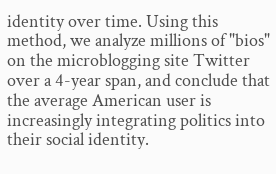identity over time. Using this method, we analyze millions of "bios" on the microblogging site Twitter over a 4-year span, and conclude that the average American user is increasingly integrating politics into their social identity.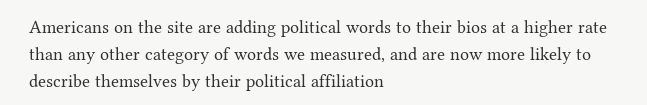Americans on the site are adding political words to their bios at a higher rate than any other category of words we measured, and are now more likely to describe themselves by their political affiliation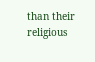than their religious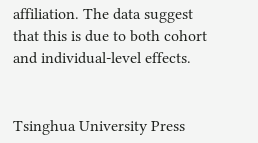affiliation. The data suggest that this is due to both cohort and individual-level effects.


Tsinghua University Press